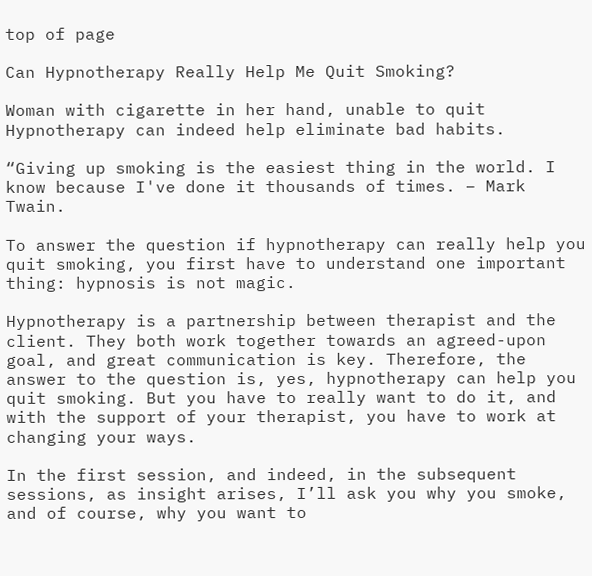top of page

Can Hypnotherapy Really Help Me Quit Smoking?

Woman with cigarette in her hand, unable to quit
Hypnotherapy can indeed help eliminate bad habits.

“Giving up smoking is the easiest thing in the world. I know because I've done it thousands of times. – Mark Twain.

To answer the question if hypnotherapy can really help you quit smoking, you first have to understand one important thing: hypnosis is not magic.

Hypnotherapy is a partnership between therapist and the client. They both work together towards an agreed-upon goal, and great communication is key. Therefore, the answer to the question is, yes, hypnotherapy can help you quit smoking. But you have to really want to do it, and with the support of your therapist, you have to work at changing your ways.

In the first session, and indeed, in the subsequent sessions, as insight arises, I’ll ask you why you smoke, and of course, why you want to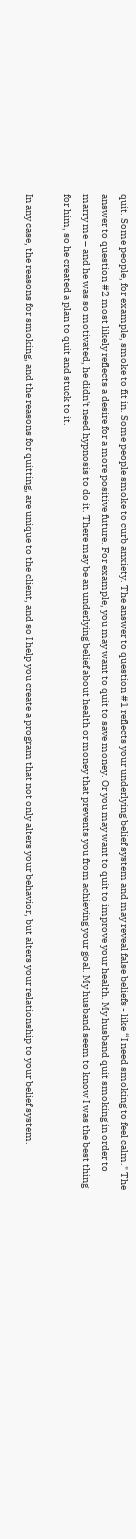quit. Some people, for example, smoke to fit in. Some people smoke to curb anxiety. The answer to question #1 reflects your underlying belief system and may reveal false beliefs - like “I need smoking to feel calm." The answer to question #2 most likely reflects a desire for a more positive future. For example, you may want to quit to save money. Or you may want to quit to improve your health. My husband quit smoking in order to marry me – and he was so motivated, he didn't need hypnosis to do it. There may be an underlying belief about health or money that prevents you from achieving your goal. My husband seem to know I was the best thing for him, so he created a plan to quit and stuck to it.

In any case, the reasons for smoking, and the reasons for quitting, are unique to the client, and so I help you create a program that not only alters your behavior, but alters your relationship to your belief system.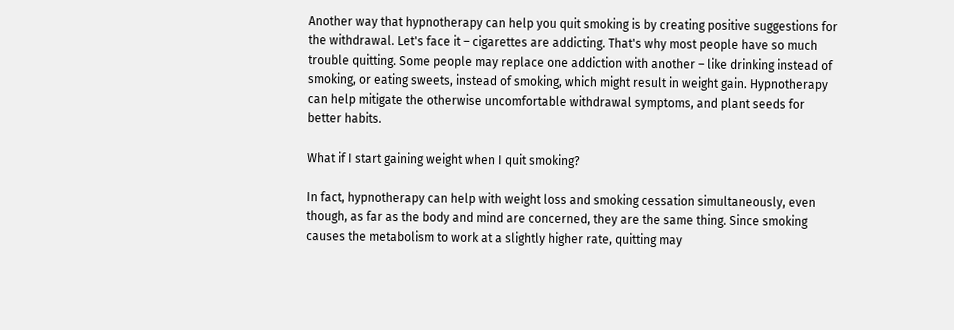Another way that hypnotherapy can help you quit smoking is by creating positive suggestions for the withdrawal. Let's face it – cigarettes are addicting. That's why most people have so much trouble quitting. Some people may replace one addiction with another – like drinking instead of smoking, or eating sweets, instead of smoking, which might result in weight gain. Hypnotherapy can help mitigate the otherwise uncomfortable withdrawal symptoms, and plant seeds for better habits.

What if I start gaining weight when I quit smoking?

In fact, hypnotherapy can help with weight loss and smoking cessation simultaneously, even though, as far as the body and mind are concerned, they are the same thing. Since smoking causes the metabolism to work at a slightly higher rate, quitting may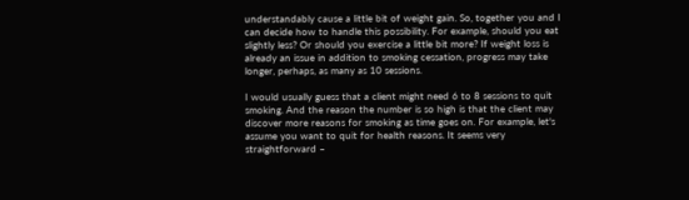understandably cause a little bit of weight gain. So, together you and I can decide how to handle this possibility. For example, should you eat slightly less? Or should you exercise a little bit more? If weight loss is already an issue in addition to smoking cessation, progress may take longer, perhaps, as many as 10 sessions.

I would usually guess that a client might need 6 to 8 sessions to quit smoking. And the reason the number is so high is that the client may discover more reasons for smoking as time goes on. For example, let's assume you want to quit for health reasons. It seems very straightforward –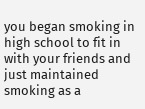you began smoking in high school to fit in with your friends and just maintained smoking as a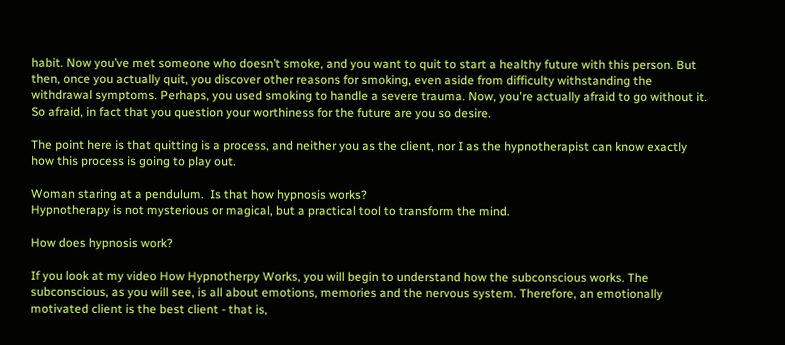habit. Now you’ve met someone who doesn’t smoke, and you want to quit to start a healthy future with this person. But then, once you actually quit, you discover other reasons for smoking, even aside from difficulty withstanding the withdrawal symptoms. Perhaps, you used smoking to handle a severe trauma. Now, you're actually afraid to go without it. So afraid, in fact that you question your worthiness for the future are you so desire.

The point here is that quitting is a process, and neither you as the client, nor I as the hypnotherapist can know exactly how this process is going to play out.

Woman staring at a pendulum.  Is that how hypnosis works?
Hypnotherapy is not mysterious or magical, but a practical tool to transform the mind.

How does hypnosis work?

If you look at my video How Hypnotherpy Works, you will begin to understand how the subconscious works. The subconscious, as you will see, is all about emotions, memories and the nervous system. Therefore, an emotionally motivated client is the best client - that is,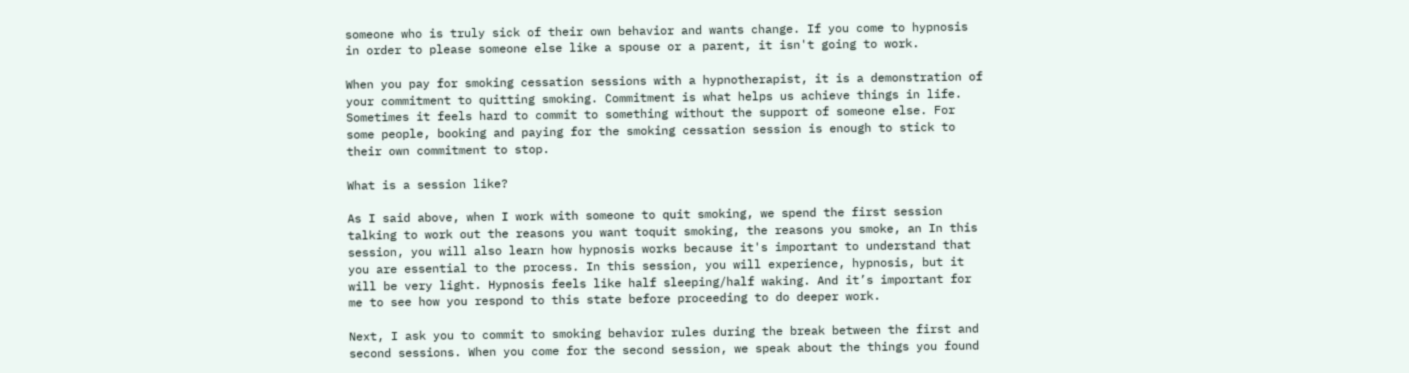someone who is truly sick of their own behavior and wants change. If you come to hypnosis in order to please someone else like a spouse or a parent, it isn't going to work.

When you pay for smoking cessation sessions with a hypnotherapist, it is a demonstration of your commitment to quitting smoking. Commitment is what helps us achieve things in life. Sometimes it feels hard to commit to something without the support of someone else. For some people, booking and paying for the smoking cessation session is enough to stick to their own commitment to stop.

What is a session like?

As I said above, when I work with someone to quit smoking, we spend the first session talking to work out the reasons you want toquit smoking, the reasons you smoke, an In this session, you will also learn how hypnosis works because it's important to understand that you are essential to the process. In this session, you will experience, hypnosis, but it will be very light. Hypnosis feels like half sleeping/half waking. And it’s important for me to see how you respond to this state before proceeding to do deeper work.

Next, I ask you to commit to smoking behavior rules during the break between the first and second sessions. When you come for the second session, we speak about the things you found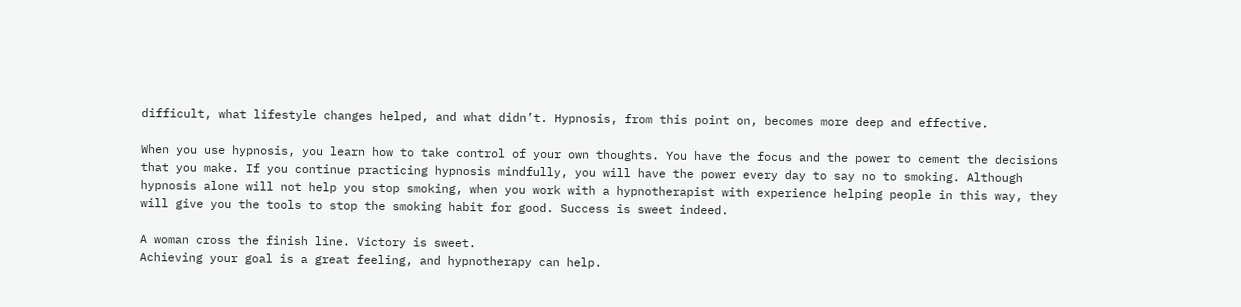difficult, what lifestyle changes helped, and what didn’t. Hypnosis, from this point on, becomes more deep and effective.

When you use hypnosis, you learn how to take control of your own thoughts. You have the focus and the power to cement the decisions that you make. If you continue practicing hypnosis mindfully, you will have the power every day to say no to smoking. Although hypnosis alone will not help you stop smoking, when you work with a hypnotherapist with experience helping people in this way, they will give you the tools to stop the smoking habit for good. Success is sweet indeed.

A woman cross the finish line. Victory is sweet.
Achieving your goal is a great feeling, and hypnotherapy can help.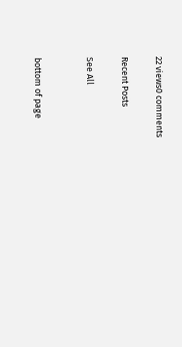22 views0 comments

Recent Posts

See All


bottom of page